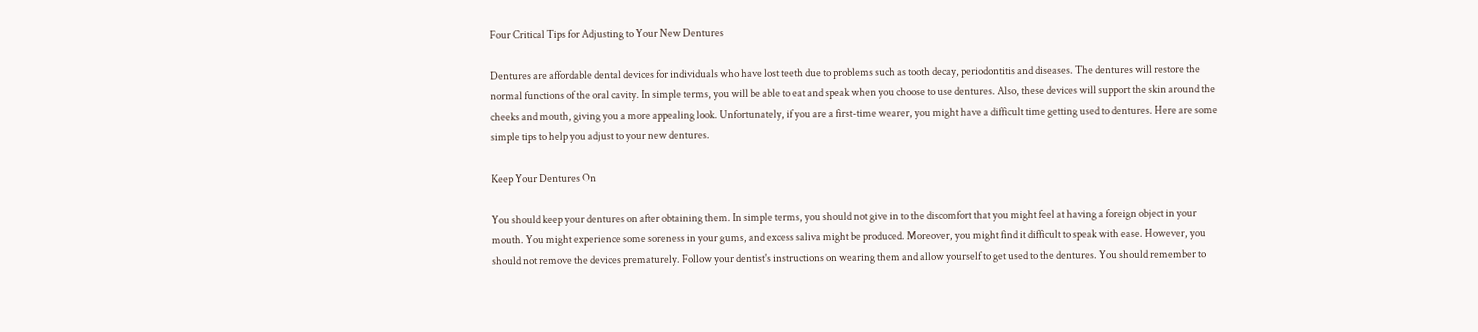Four Critical Tips for Adjusting to Your New Dentures

Dentures are affordable dental devices for individuals who have lost teeth due to problems such as tooth decay, periodontitis and diseases. The dentures will restore the normal functions of the oral cavity. In simple terms, you will be able to eat and speak when you choose to use dentures. Also, these devices will support the skin around the cheeks and mouth, giving you a more appealing look. Unfortunately, if you are a first-time wearer, you might have a difficult time getting used to dentures. Here are some simple tips to help you adjust to your new dentures.

Keep Your Dentures On

You should keep your dentures on after obtaining them. In simple terms, you should not give in to the discomfort that you might feel at having a foreign object in your mouth. You might experience some soreness in your gums, and excess saliva might be produced. Moreover, you might find it difficult to speak with ease. However, you should not remove the devices prematurely. Follow your dentist's instructions on wearing them and allow yourself to get used to the dentures. You should remember to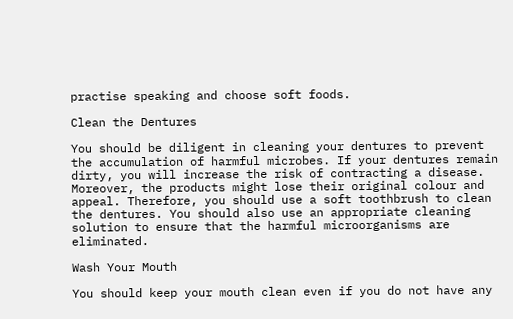practise speaking and choose soft foods.

Clean the Dentures

You should be diligent in cleaning your dentures to prevent the accumulation of harmful microbes. If your dentures remain dirty, you will increase the risk of contracting a disease. Moreover, the products might lose their original colour and appeal. Therefore, you should use a soft toothbrush to clean the dentures. You should also use an appropriate cleaning solution to ensure that the harmful microorganisms are eliminated.

Wash Your Mouth

You should keep your mouth clean even if you do not have any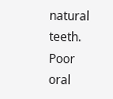natural teeth. Poor oral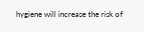hygiene will increase the risk of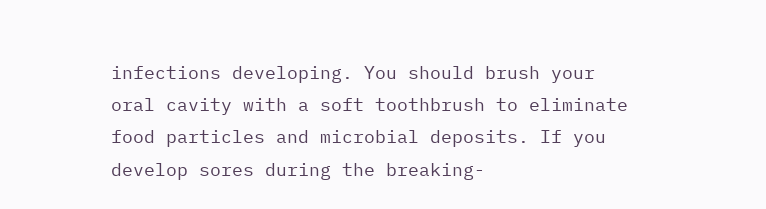infections developing. You should brush your oral cavity with a soft toothbrush to eliminate food particles and microbial deposits. If you develop sores during the breaking-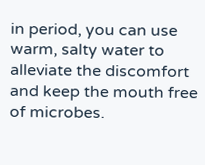in period, you can use warm, salty water to alleviate the discomfort and keep the mouth free of microbes.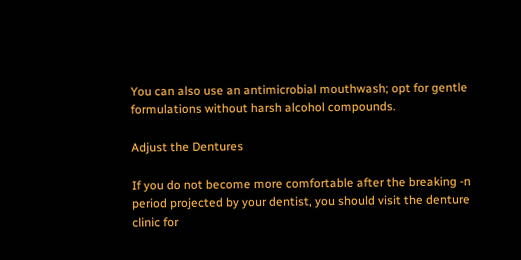You can also use an antimicrobial mouthwash; opt for gentle formulations without harsh alcohol compounds.

Adjust the Dentures

If you do not become more comfortable after the breaking -n period projected by your dentist, you should visit the denture clinic for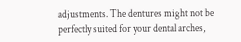adjustments. The dentures might not be perfectly suited for your dental arches,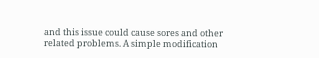and this issue could cause sores and other related problems. A simple modification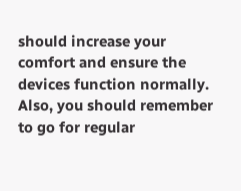should increase your comfort and ensure the devices function normally. Also, you should remember to go for regular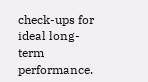check-ups for ideal long-term performance.